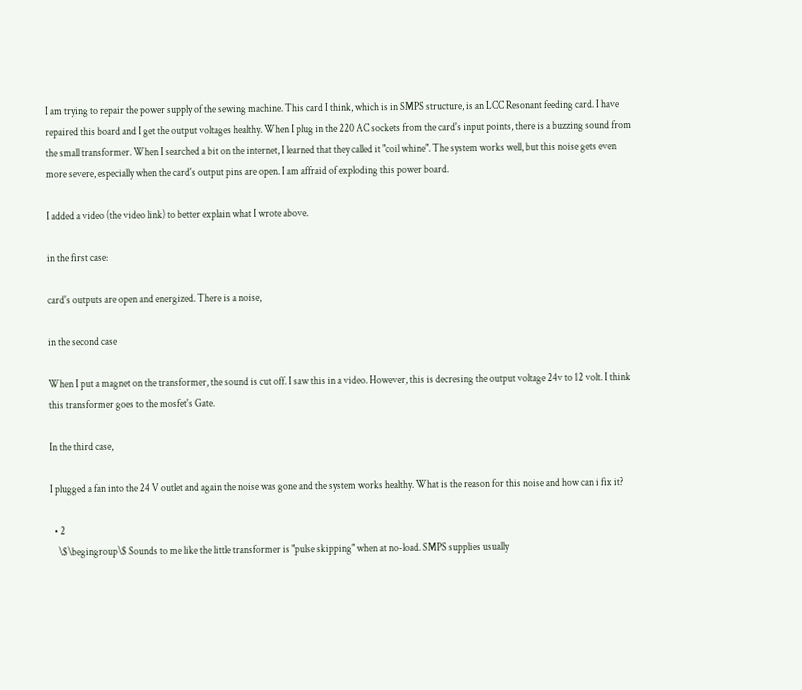I am trying to repair the power supply of the sewing machine. This card I think, which is in SMPS structure, is an LCC Resonant feeding card. I have repaired this board and I get the output voltages healthy. When I plug in the 220 AC sockets from the card's input points, there is a buzzing sound from the small transformer. When I searched a bit on the internet, I learned that they called it "coil whine". The system works well, but this noise gets even more severe, especially when the card's output pins are open. I am affraid of exploding this power board.

I added a video (the video link) to better explain what I wrote above.

in the first case:

card's outputs are open and energized. There is a noise,

in the second case

When I put a magnet on the transformer, the sound is cut off. I saw this in a video. However, this is decresing the output voltage 24v to 12 volt. I think this transformer goes to the mosfet's Gate.

In the third case,

I plugged a fan into the 24 V outlet and again the noise was gone and the system works healthy. What is the reason for this noise and how can i fix it?

  • 2
    \$\begingroup\$ Sounds to me like the little transformer is "pulse skipping" when at no-load. SMPS supplies usually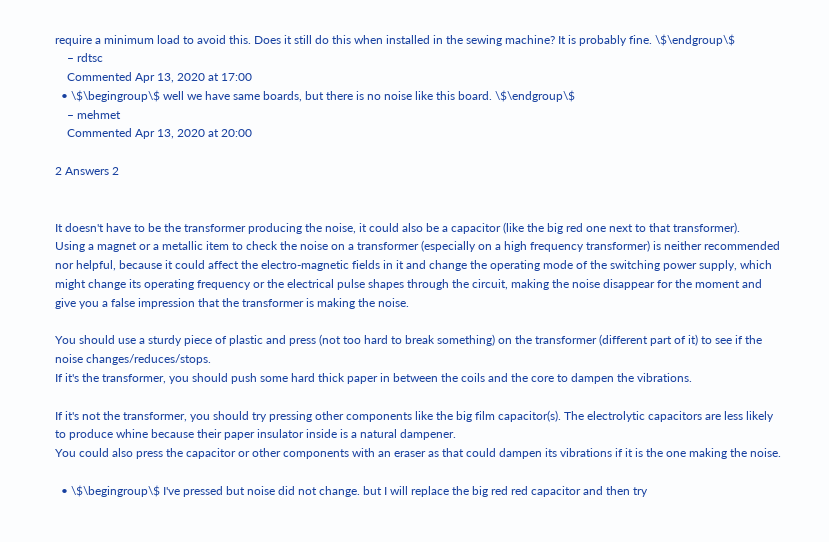require a minimum load to avoid this. Does it still do this when installed in the sewing machine? It is probably fine. \$\endgroup\$
    – rdtsc
    Commented Apr 13, 2020 at 17:00
  • \$\begingroup\$ well we have same boards, but there is no noise like this board. \$\endgroup\$
    – mehmet
    Commented Apr 13, 2020 at 20:00

2 Answers 2


It doesn't have to be the transformer producing the noise, it could also be a capacitor (like the big red one next to that transformer).
Using a magnet or a metallic item to check the noise on a transformer (especially on a high frequency transformer) is neither recommended nor helpful, because it could affect the electro-magnetic fields in it and change the operating mode of the switching power supply, which might change its operating frequency or the electrical pulse shapes through the circuit, making the noise disappear for the moment and give you a false impression that the transformer is making the noise.

You should use a sturdy piece of plastic and press (not too hard to break something) on the transformer (different part of it) to see if the noise changes/reduces/stops.
If it's the transformer, you should push some hard thick paper in between the coils and the core to dampen the vibrations.

If it's not the transformer, you should try pressing other components like the big film capacitor(s). The electrolytic capacitors are less likely to produce whine because their paper insulator inside is a natural dampener.
You could also press the capacitor or other components with an eraser as that could dampen its vibrations if it is the one making the noise.

  • \$\begingroup\$ I've pressed but noise did not change. but I will replace the big red red capacitor and then try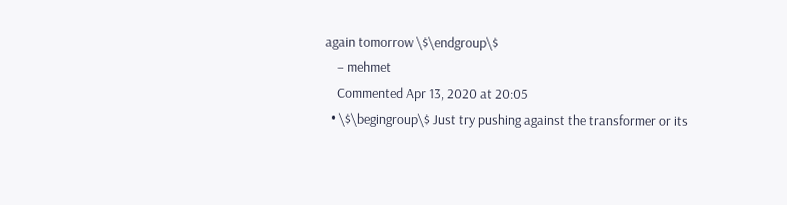again tomorrow \$\endgroup\$
    – mehmet
    Commented Apr 13, 2020 at 20:05
  • \$\begingroup\$ Just try pushing against the transformer or its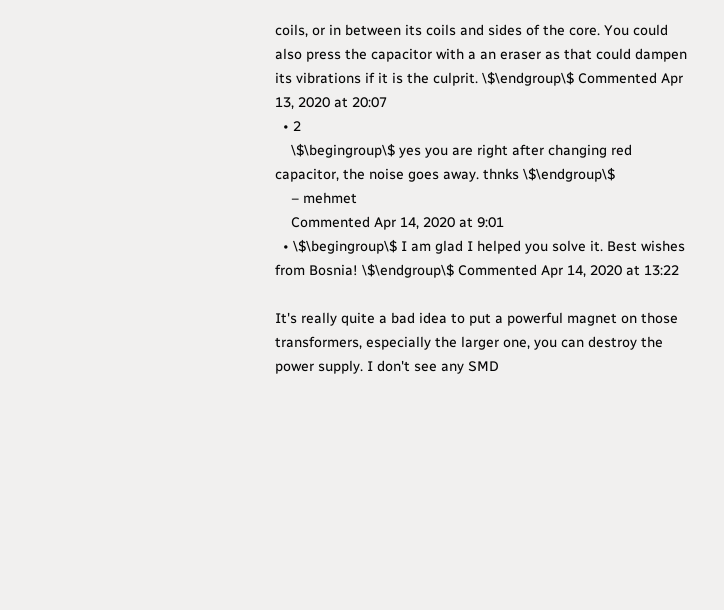coils, or in between its coils and sides of the core. You could also press the capacitor with a an eraser as that could dampen its vibrations if it is the culprit. \$\endgroup\$ Commented Apr 13, 2020 at 20:07
  • 2
    \$\begingroup\$ yes you are right after changing red capacitor, the noise goes away. thnks \$\endgroup\$
    – mehmet
    Commented Apr 14, 2020 at 9:01
  • \$\begingroup\$ I am glad I helped you solve it. Best wishes from Bosnia! \$\endgroup\$ Commented Apr 14, 2020 at 13:22

It's really quite a bad idea to put a powerful magnet on those transformers, especially the larger one, you can destroy the power supply. I don't see any SMD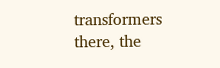transformers there, the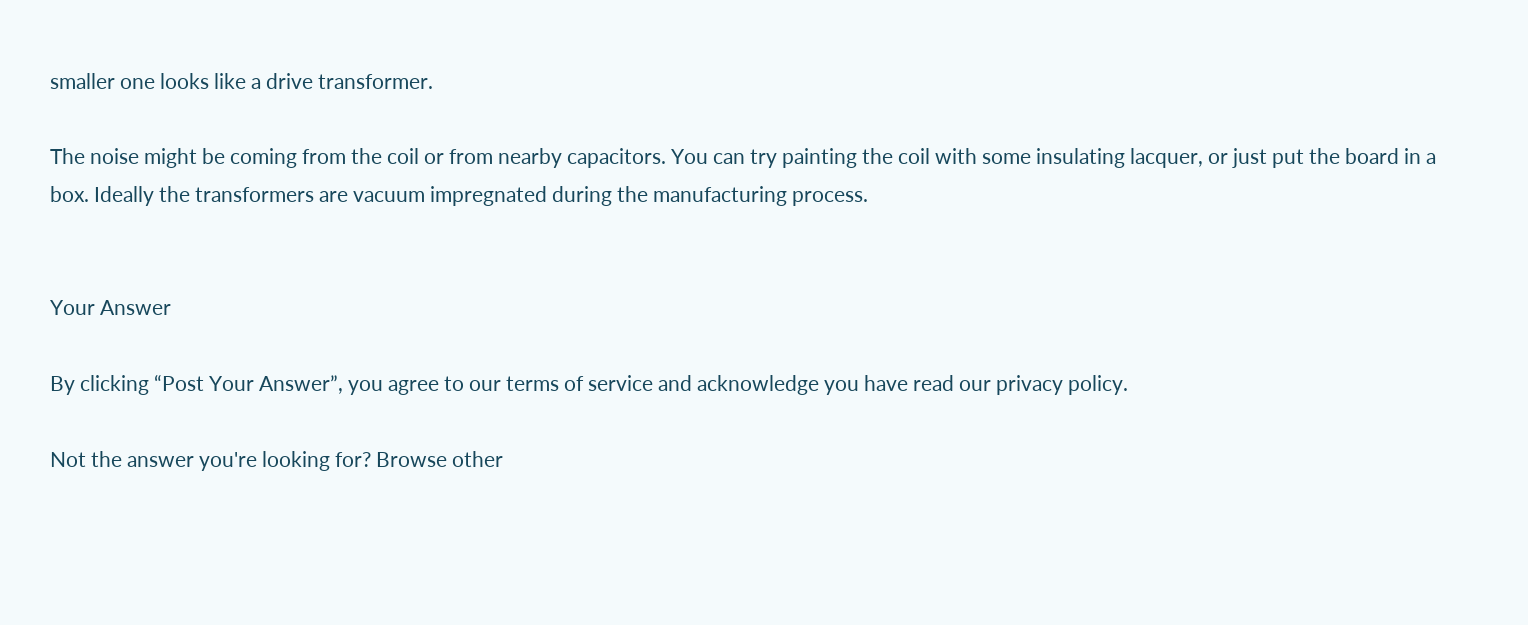smaller one looks like a drive transformer.

The noise might be coming from the coil or from nearby capacitors. You can try painting the coil with some insulating lacquer, or just put the board in a box. Ideally the transformers are vacuum impregnated during the manufacturing process.


Your Answer

By clicking “Post Your Answer”, you agree to our terms of service and acknowledge you have read our privacy policy.

Not the answer you're looking for? Browse other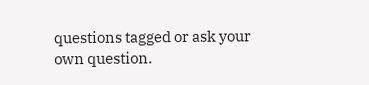questions tagged or ask your own question.